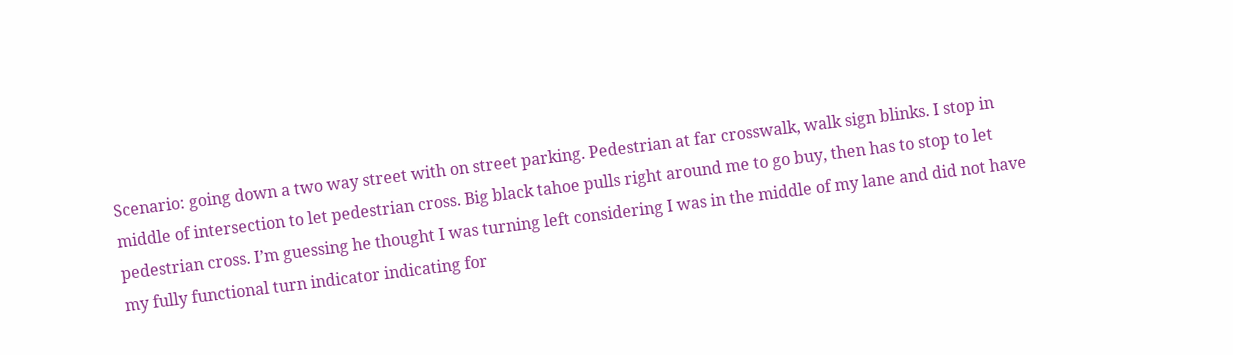Scenario: going down a two way street with on street parking. Pedestrian at far crosswalk, walk sign blinks. I stop in middle of intersection to let pedestrian cross. Big black tahoe pulls right around me to go buy, then has to stop to let pedestrian cross. I’m guessing he thought I was turning left considering I was in the middle of my lane and did not have my fully functional turn indicator indicating for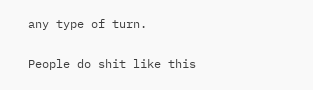any type of turn.

People do shit like this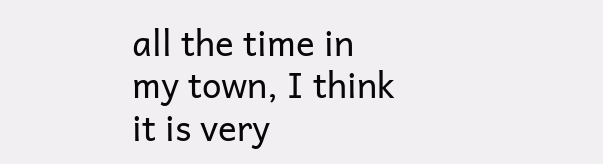all the time in my town, I think it is very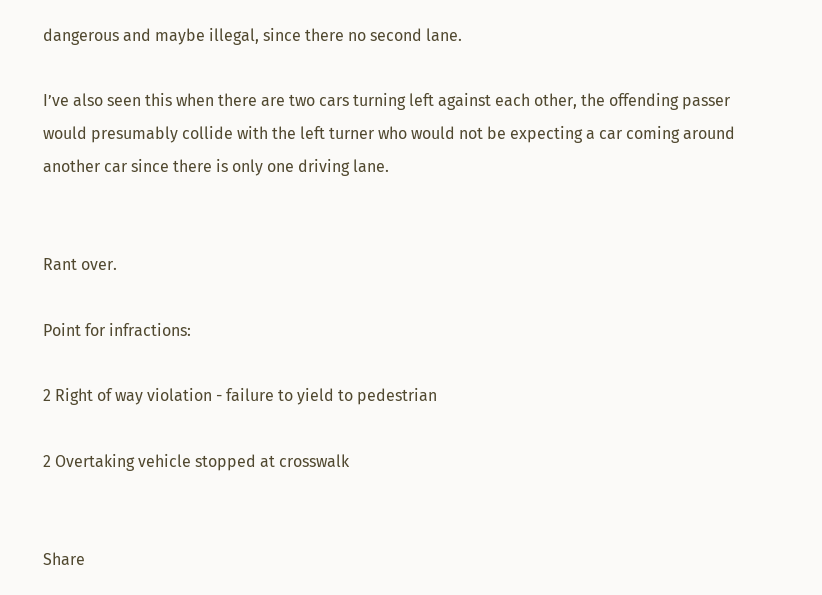dangerous and maybe illegal, since there no second lane.

I’ve also seen this when there are two cars turning left against each other, the offending passer would presumably collide with the left turner who would not be expecting a car coming around another car since there is only one driving lane.


Rant over.

Point for infractions:

2 Right of way violation - failure to yield to pedestrian

2 Overtaking vehicle stopped at crosswalk


Share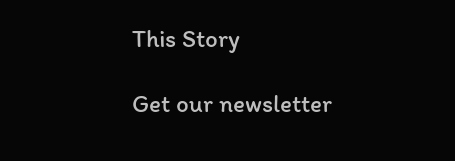This Story

Get our newsletter